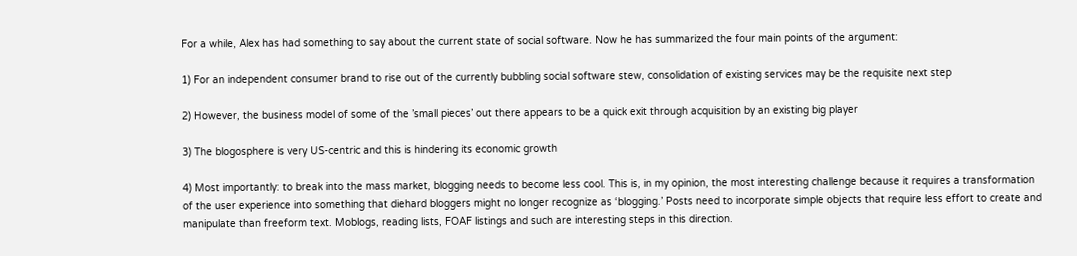For a while, Alex has had something to say about the current state of social software. Now he has summarized the four main points of the argument:

1) For an independent consumer brand to rise out of the currently bubbling social software stew, consolidation of existing services may be the requisite next step

2) However, the business model of some of the ’small pieces’ out there appears to be a quick exit through acquisition by an existing big player

3) The blogosphere is very US-centric and this is hindering its economic growth

4) Most importantly: to break into the mass market, blogging needs to become less cool. This is, in my opinion, the most interesting challenge because it requires a transformation of the user experience into something that diehard bloggers might no longer recognize as ‘blogging.’ Posts need to incorporate simple objects that require less effort to create and manipulate than freeform text. Moblogs, reading lists, FOAF listings and such are interesting steps in this direction.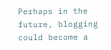Perhaps in the future, blogging could become a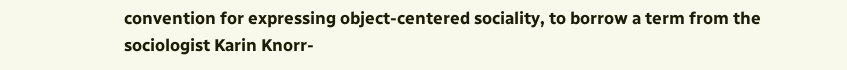convention for expressing object-centered sociality, to borrow a term from the sociologist Karin Knorr-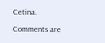Cetina.

Comments are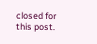closed for this post.